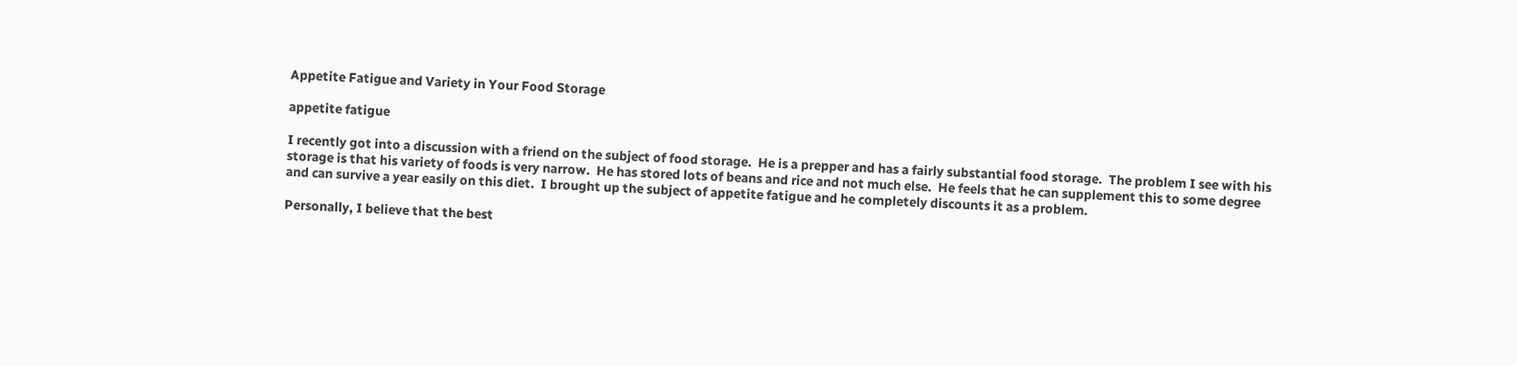Appetite Fatigue and Variety in Your Food Storage

appetite fatigue

I recently got into a discussion with a friend on the subject of food storage.  He is a prepper and has a fairly substantial food storage.  The problem I see with his storage is that his variety of foods is very narrow.  He has stored lots of beans and rice and not much else.  He feels that he can supplement this to some degree and can survive a year easily on this diet.  I brought up the subject of appetite fatigue and he completely discounts it as a problem.

Personally, I believe that the best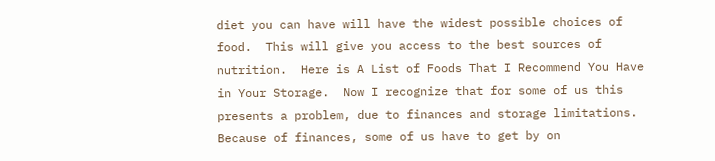diet you can have will have the widest possible choices of food.  This will give you access to the best sources of nutrition.  Here is A List of Foods That I Recommend You Have in Your Storage.  Now I recognize that for some of us this presents a problem, due to finances and storage limitations.  Because of finances, some of us have to get by on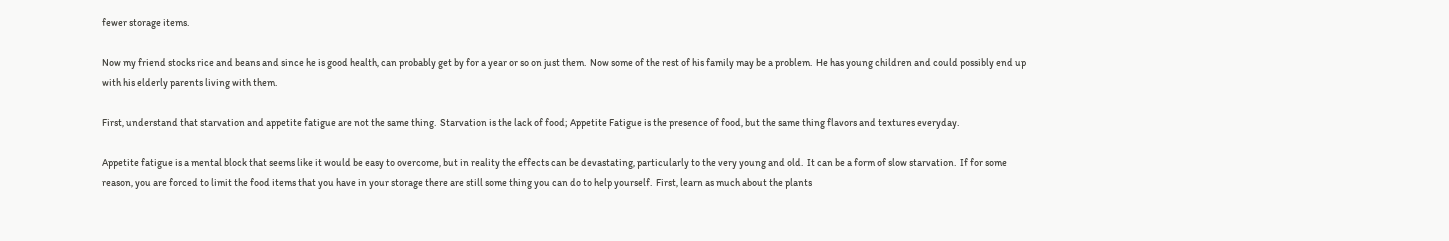fewer storage items.

Now my friend stocks rice and beans and since he is good health, can probably get by for a year or so on just them.  Now some of the rest of his family may be a problem.  He has young children and could possibly end up with his elderly parents living with them.

First, understand that starvation and appetite fatigue are not the same thing.  Starvation is the lack of food; Appetite Fatigue is the presence of food, but the same thing flavors and textures everyday.

Appetite fatigue is a mental block that seems like it would be easy to overcome, but in reality the effects can be devastating, particularly to the very young and old.  It can be a form of slow starvation.  If for some reason, you are forced to limit the food items that you have in your storage there are still some thing you can do to help yourself.  First, learn as much about the plants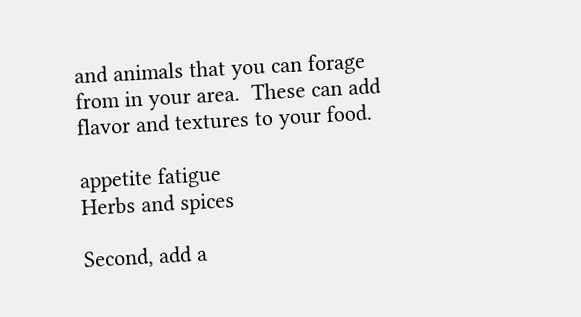and animals that you can forage from in your area.  These can add flavor and textures to your food.

appetite fatigue
Herbs and spices

Second, add a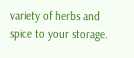variety of herbs and spice to your storage.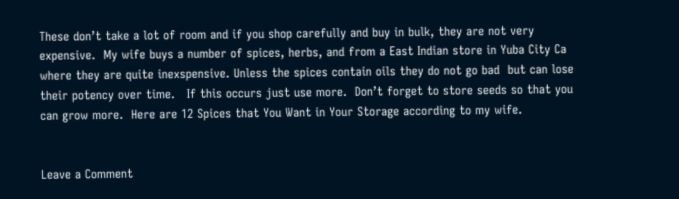These don’t take a lot of room and if you shop carefully and buy in bulk, they are not very expensive.  My wife buys a number of spices, herbs, and from a East Indian store in Yuba City Ca where they are quite inexspensive. Unless the spices contain oils they do not go bad  but can lose their potency over time.   If this occurs just use more.  Don’t forget to store seeds so that you can grow more.  Here are 12 Spices that You Want in Your Storage according to my wife.


Leave a Comment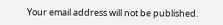Your email address will not be published.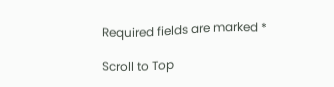Required fields are marked *

Scroll to Top